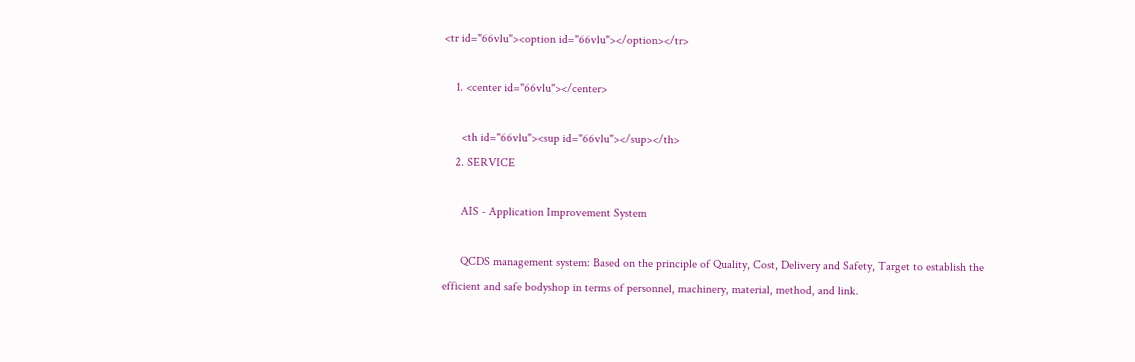<tr id="66vlu"><option id="66vlu"></option></tr>

    1. <center id="66vlu"></center>

      <th id="66vlu"><sup id="66vlu"></sup></th>
    2. SERVICE

      AIS - Application Improvement System

      QCDS management system: Based on the principle of Quality, Cost, Delivery and Safety, Target to establish the efficient and safe bodyshop in terms of personnel, machinery, material, method, and link.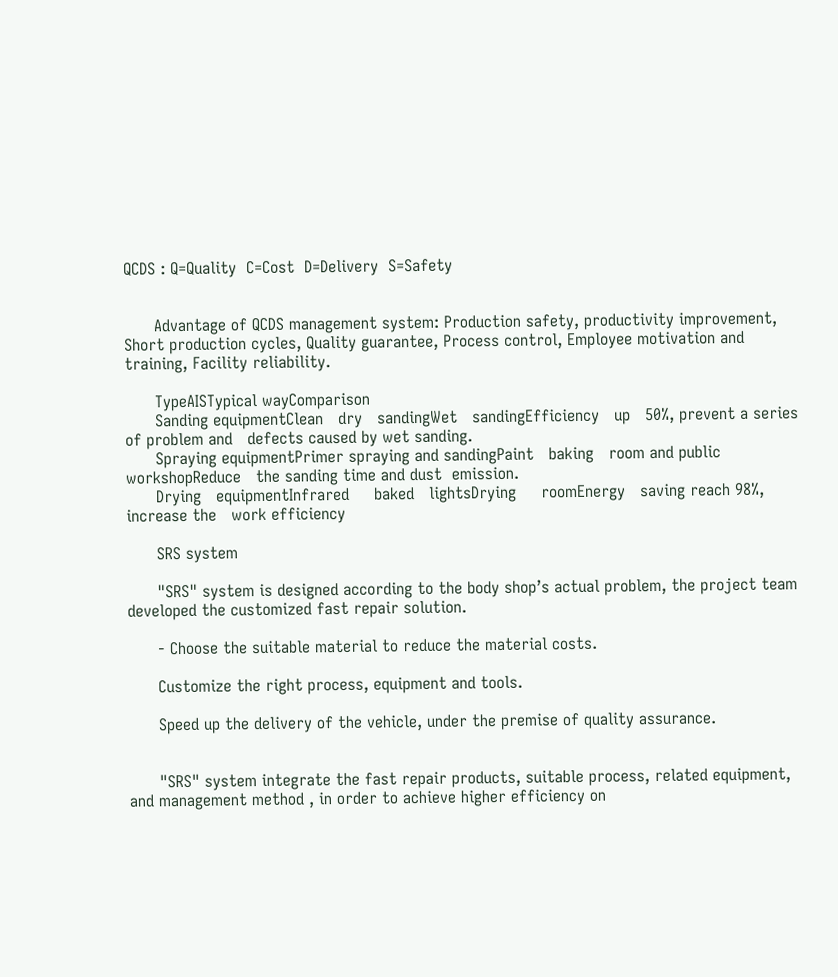QCDS : Q=Quality  C=Cost  D=Delivery  S=Safety


      Advantage of QCDS management system: Production safety, productivity improvement, Short production cycles, Quality guarantee, Process control, Employee motivation and training, Facility reliability.

      TypeAISTypical wayComparison
      Sanding equipmentClean   dry   sandingWet   sandingEfficiency   up   50%, prevent a series of problem and   defects caused by wet sanding.
      Spraying equipmentPrimer spraying and sandingPaint   baking   room and public workshopReduce   the sanding time and dust  emission.
      Drying   equipmentInfrared     baked   lightsDrying     roomEnergy   saving reach 98%, increase the   work efficiency

      SRS system

      "SRS" system is designed according to the body shop’s actual problem, the project team developed the customized fast repair solution.

      - Choose the suitable material to reduce the material costs.

      Customize the right process, equipment and tools.

      Speed up the delivery of the vehicle, under the premise of quality assurance.


      "SRS" system integrate the fast repair products, suitable process, related equipment, and management method , in order to achieve higher efficiency on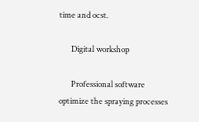time and ocst.

      Digital workshop

      Professional software optimize the spraying processes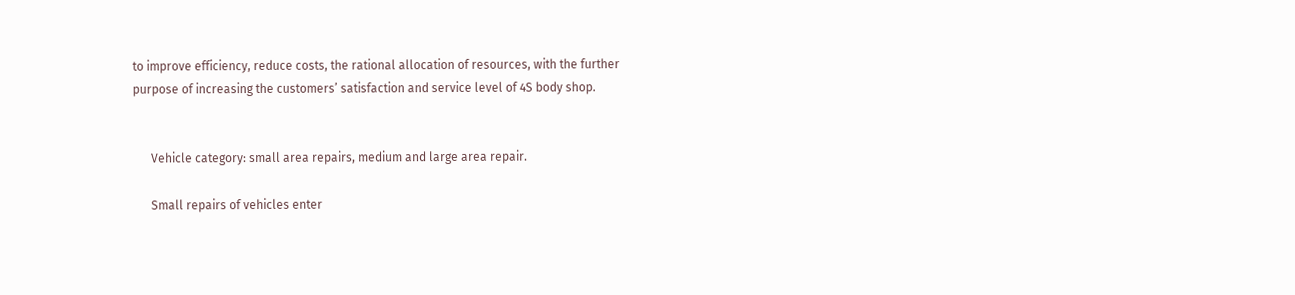to improve efficiency, reduce costs, the rational allocation of resources, with the further purpose of increasing the customers’ satisfaction and service level of 4S body shop.


      Vehicle category: small area repairs, medium and large area repair.

      Small repairs of vehicles enter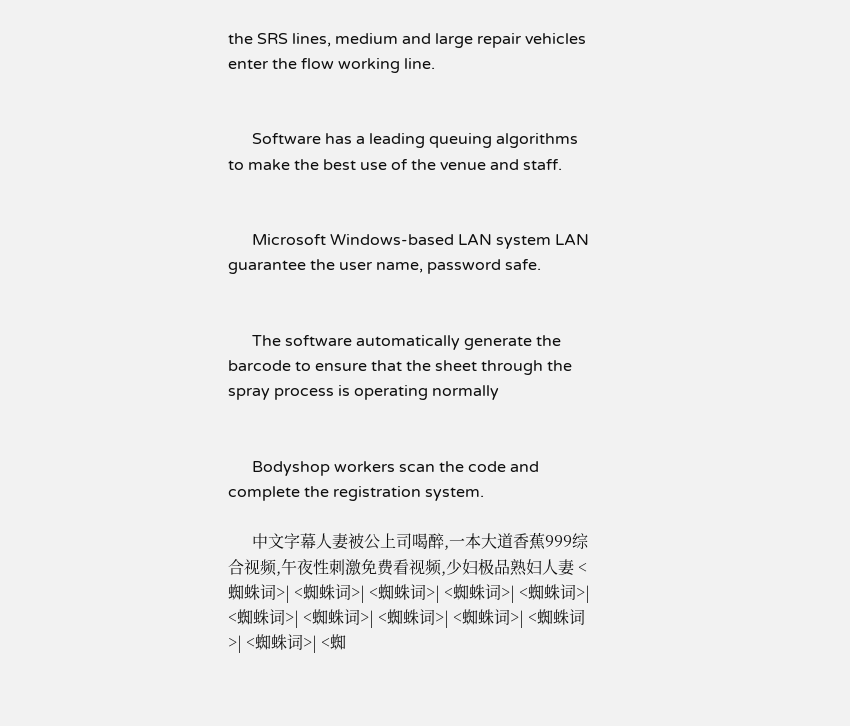the SRS lines, medium and large repair vehicles enter the flow working line.


      Software has a leading queuing algorithms to make the best use of the venue and staff.


      Microsoft Windows-based LAN system LAN guarantee the user name, password safe.


      The software automatically generate the barcode to ensure that the sheet through the spray process is operating normally


      Bodyshop workers scan the code and complete the registration system.

      中文字幕人妻被公上司喝醉,一本大道香蕉999综合视频,午夜性刺激免费看视频,少妇极品熟妇人妻 <蜘蛛词>| <蜘蛛词>| <蜘蛛词>| <蜘蛛词>| <蜘蛛词>| <蜘蛛词>| <蜘蛛词>| <蜘蛛词>| <蜘蛛词>| <蜘蛛词>| <蜘蛛词>| <蜘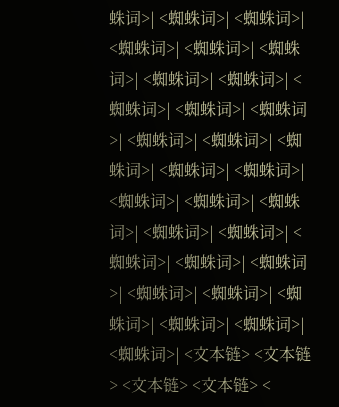蛛词>| <蜘蛛词>| <蜘蛛词>| <蜘蛛词>| <蜘蛛词>| <蜘蛛词>| <蜘蛛词>| <蜘蛛词>| <蜘蛛词>| <蜘蛛词>| <蜘蛛词>| <蜘蛛词>| <蜘蛛词>| <蜘蛛词>| <蜘蛛词>| <蜘蛛词>| <蜘蛛词>| <蜘蛛词>| <蜘蛛词>| <蜘蛛词>| <蜘蛛词>| <蜘蛛词>| <蜘蛛词>| <蜘蛛词>| <蜘蛛词>| <蜘蛛词>| <蜘蛛词>| <蜘蛛词>| <蜘蛛词>| <蜘蛛词>| <文本链> <文本链> <文本链> <文本链> <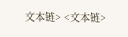文本链> <文本链>